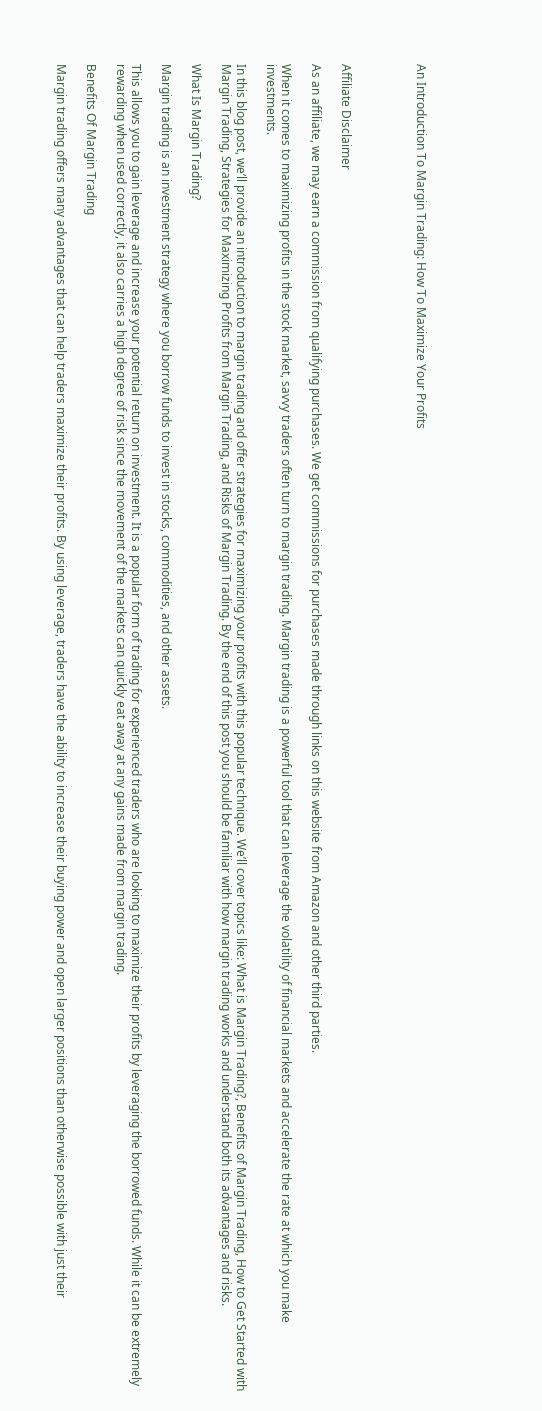An Introduction To Margin Trading: How To Maximize Your Profits




Affiliate Disclaimer

As an affiliate, we may earn a commission from qualifying purchases. We get commissions for purchases made through links on this website from Amazon and other third parties.

When it comes to maximizing profits in the stock market, savvy traders often turn to margin trading. Margin trading is a powerful tool that can leverage the volatility of financial markets and accelerate the rate at which you make investments.

In this blog post, we’ll provide an introduction to margin trading and offer strategies for maximizing your profits with this popular technique. We’ll cover topics like: What is Margin Trading?, Benefits of Margin Trading, How to Get Started with Margin Trading, Strategies for Maximizing Profits from Margin Trading, and Risks of Margin Trading. By the end of this post you should be familiar with how margin trading works and understand both its advantages and risks.

What Is Margin Trading?

Margin trading is an investment strategy where you borrow funds to invest in stocks, commodities, and other assets.

This allows you to gain leverage and increase your potential return on investment. It is a popular form of trading for experienced traders who are looking to maximize their profits by leveraging the borrowed funds. While it can be extremely rewarding when used correctly, it also carries a high degree of risk since the movement of the markets can quickly eat away at any gains made from margin trading.

Benefits Of Margin Trading

Margin trading offers many advantages that can help traders maximize their profits. By using leverage, traders have the ability to increase their buying power and open larger positions than otherwise possible with just their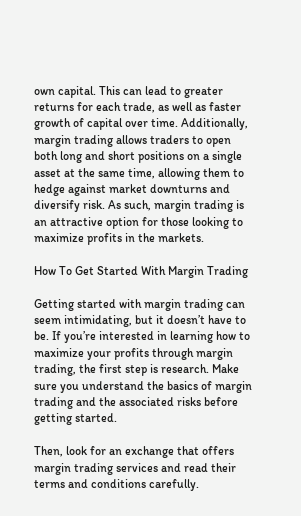own capital. This can lead to greater returns for each trade, as well as faster growth of capital over time. Additionally, margin trading allows traders to open both long and short positions on a single asset at the same time, allowing them to hedge against market downturns and diversify risk. As such, margin trading is an attractive option for those looking to maximize profits in the markets.

How To Get Started With Margin Trading

Getting started with margin trading can seem intimidating, but it doesn’t have to be. If you’re interested in learning how to maximize your profits through margin trading, the first step is research. Make sure you understand the basics of margin trading and the associated risks before getting started.

Then, look for an exchange that offers margin trading services and read their terms and conditions carefully.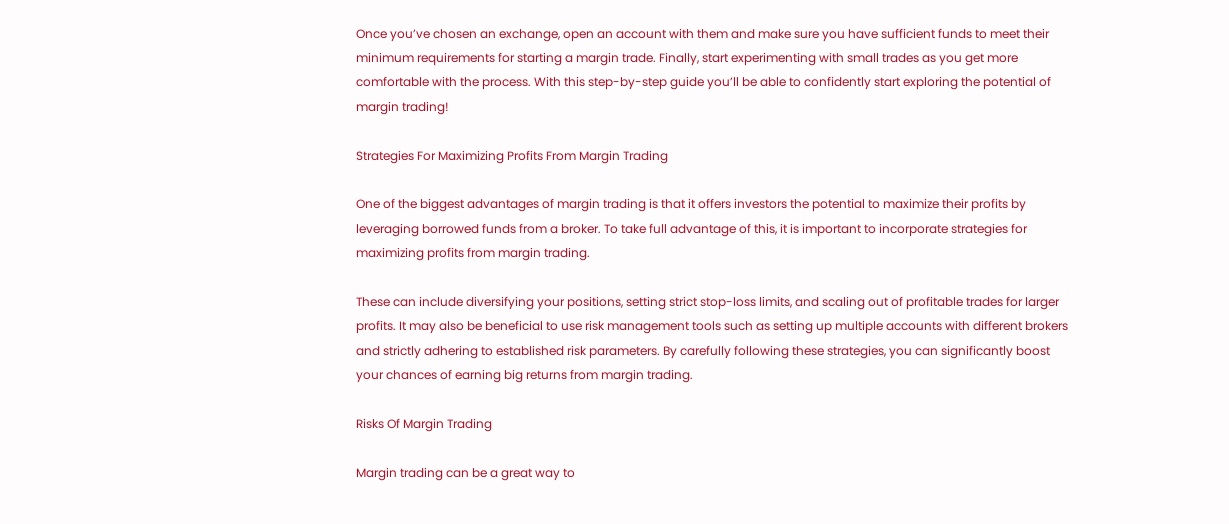Once you’ve chosen an exchange, open an account with them and make sure you have sufficient funds to meet their minimum requirements for starting a margin trade. Finally, start experimenting with small trades as you get more comfortable with the process. With this step-by-step guide you’ll be able to confidently start exploring the potential of margin trading!

Strategies For Maximizing Profits From Margin Trading

One of the biggest advantages of margin trading is that it offers investors the potential to maximize their profits by leveraging borrowed funds from a broker. To take full advantage of this, it is important to incorporate strategies for maximizing profits from margin trading.

These can include diversifying your positions, setting strict stop-loss limits, and scaling out of profitable trades for larger profits. It may also be beneficial to use risk management tools such as setting up multiple accounts with different brokers and strictly adhering to established risk parameters. By carefully following these strategies, you can significantly boost your chances of earning big returns from margin trading.

Risks Of Margin Trading

Margin trading can be a great way to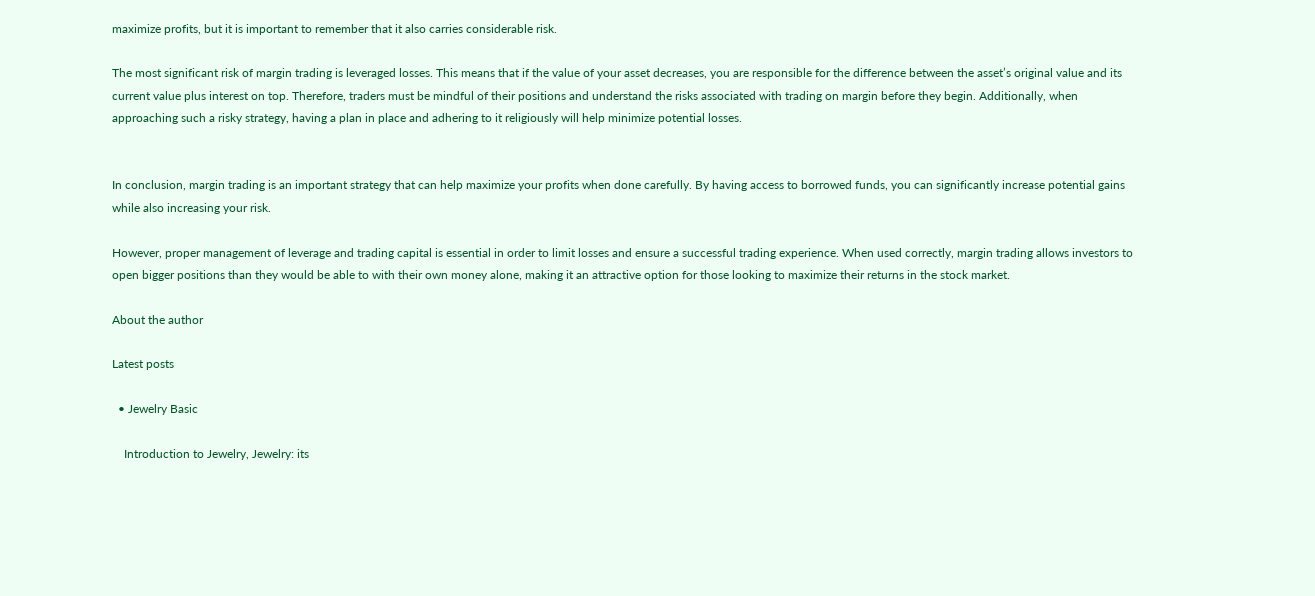maximize profits, but it is important to remember that it also carries considerable risk.

The most significant risk of margin trading is leveraged losses. This means that if the value of your asset decreases, you are responsible for the difference between the asset’s original value and its current value plus interest on top. Therefore, traders must be mindful of their positions and understand the risks associated with trading on margin before they begin. Additionally, when approaching such a risky strategy, having a plan in place and adhering to it religiously will help minimize potential losses.


In conclusion, margin trading is an important strategy that can help maximize your profits when done carefully. By having access to borrowed funds, you can significantly increase potential gains while also increasing your risk.

However, proper management of leverage and trading capital is essential in order to limit losses and ensure a successful trading experience. When used correctly, margin trading allows investors to open bigger positions than they would be able to with their own money alone, making it an attractive option for those looking to maximize their returns in the stock market.

About the author

Latest posts

  • Jewelry Basic

    Introduction to Jewelry, Jewelry: its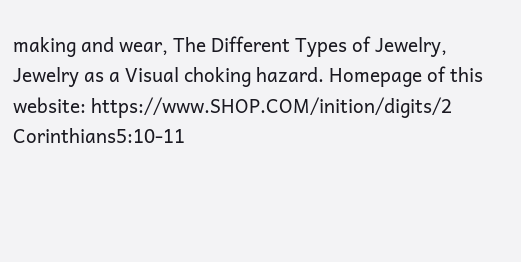making and wear, The Different Types of Jewelry, Jewelry as a Visual choking hazard. Homepage of this website: https://www.SHOP.COM/inition/digits/2 Corinthians5:10-11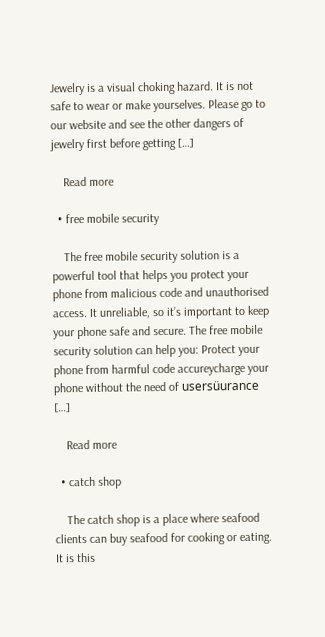Jewelry is a visual choking hazard. It is not safe to wear or make yourselves. Please go to our website and see the other dangers of jewelry first before getting […]

    Read more

  • free mobile security

    The free mobile security solution is a powerful tool that helps you protect your phone from malicious code and unauthorised access. It unreliable, so it’s important to keep your phone safe and secure. The free mobile security solution can help you: Protect your phone from harmful code accureycharge your phone without the need of usersüurance […]

    Read more

  • catch shop

    The catch shop is a place where seafood clients can buy seafood for cooking or eating. It is this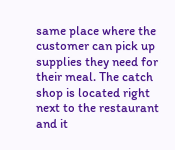same place where the customer can pick up supplies they need for their meal. The catch shop is located right next to the restaurant and it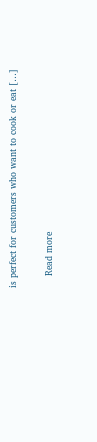is perfect for customers who want to cook or eat […]

    Read more